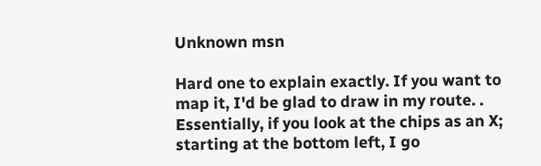Unknown msn

Hard one to explain exactly. If you want to map it, I'd be glad to draw in my route. . Essentially, if you look at the chips as an X; starting at the bottom left, I go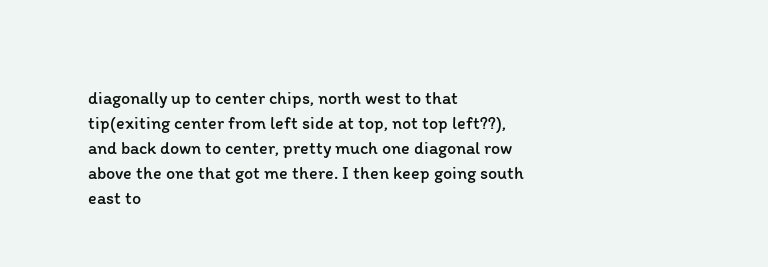diagonally up to center chips, north west to that tip(exiting center from left side at top, not top left??), and back down to center, pretty much one diagonal row above the one that got me there. I then keep going south east to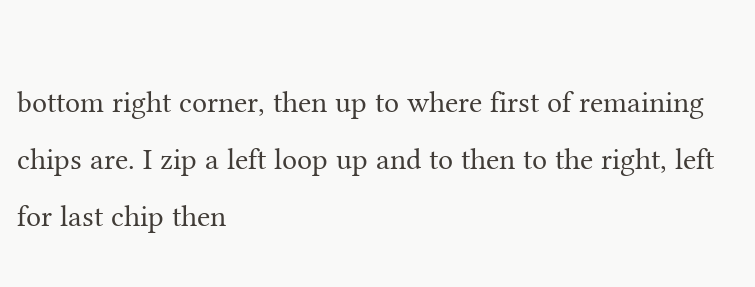bottom right corner, then up to where first of remaining chips are. I zip a left loop up and to then to the right, left for last chip then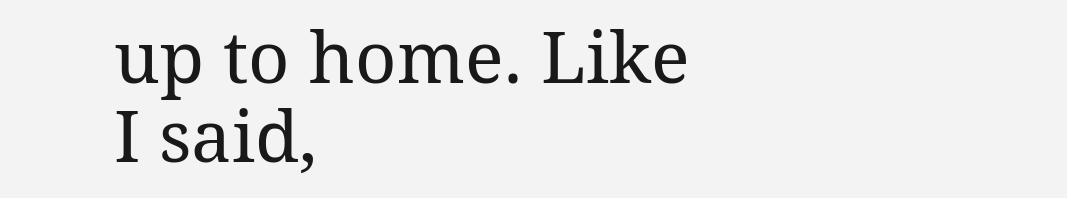up to home. Like I said,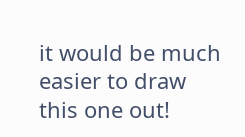it would be much easier to draw this one out!